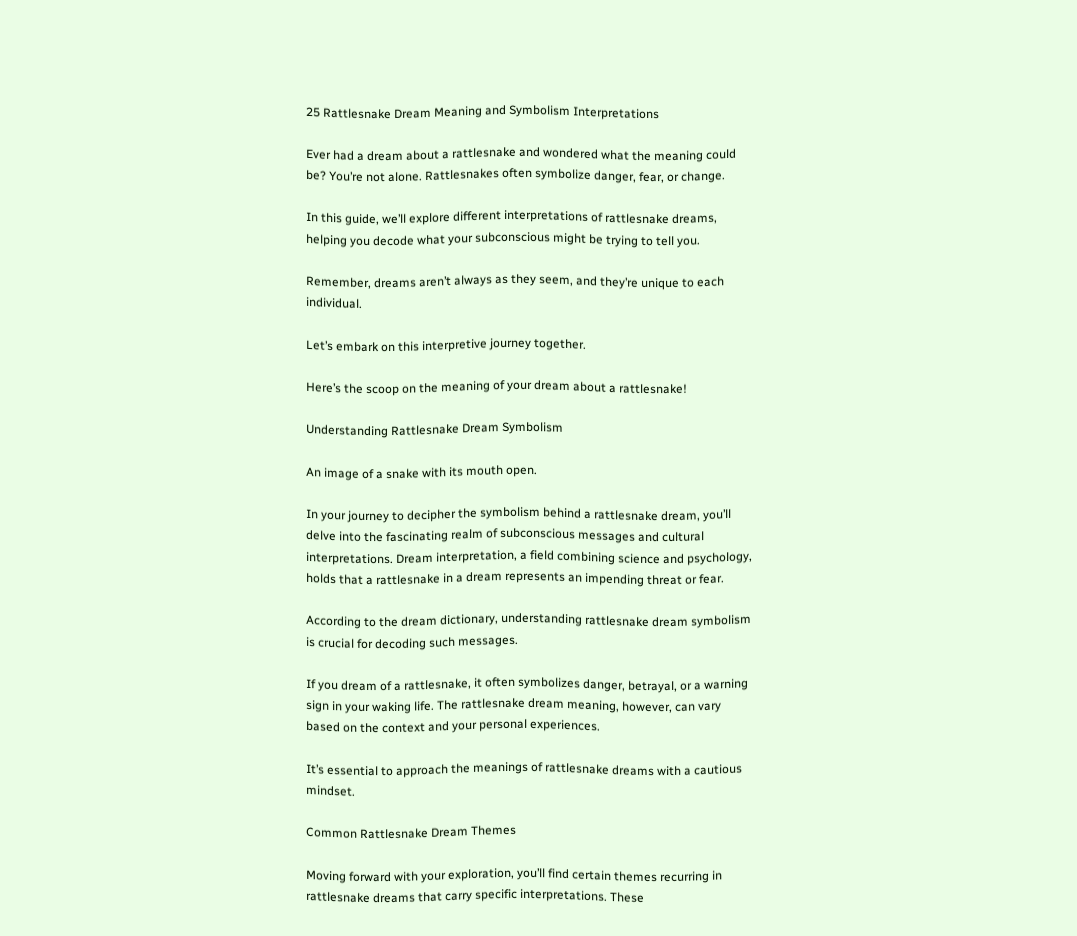25 Rattlesnake Dream Meaning and Symbolism Interpretations

Ever had a dream about a rattlesnake and wondered what the meaning could be? You’re not alone. Rattlesnakes often symbolize danger, fear, or change.

In this guide, we’ll explore different interpretations of rattlesnake dreams, helping you decode what your subconscious might be trying to tell you.

Remember, dreams aren’t always as they seem, and they’re unique to each individual.

Let’s embark on this interpretive journey together.

Here’s the scoop on the meaning of your dream about a rattlesnake!

Understanding Rattlesnake Dream Symbolism

An image of a snake with its mouth open.

In your journey to decipher the symbolism behind a rattlesnake dream, you’ll delve into the fascinating realm of subconscious messages and cultural interpretations. Dream interpretation, a field combining science and psychology, holds that a rattlesnake in a dream represents an impending threat or fear.

According to the dream dictionary, understanding rattlesnake dream symbolism is crucial for decoding such messages.

If you dream of a rattlesnake, it often symbolizes danger, betrayal, or a warning sign in your waking life. The rattlesnake dream meaning, however, can vary based on the context and your personal experiences.

It’s essential to approach the meanings of rattlesnake dreams with a cautious mindset.

Common Rattlesnake Dream Themes

Moving forward with your exploration, you’ll find certain themes recurring in rattlesnake dreams that carry specific interpretations. These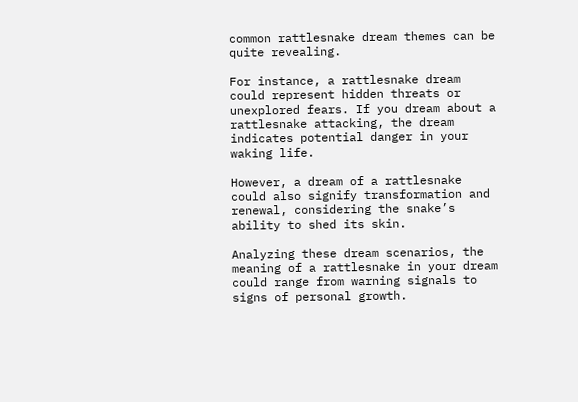common rattlesnake dream themes can be quite revealing.

For instance, a rattlesnake dream could represent hidden threats or unexplored fears. If you dream about a rattlesnake attacking, the dream indicates potential danger in your waking life.

However, a dream of a rattlesnake could also signify transformation and renewal, considering the snake’s ability to shed its skin.

Analyzing these dream scenarios, the meaning of a rattlesnake in your dream could range from warning signals to signs of personal growth.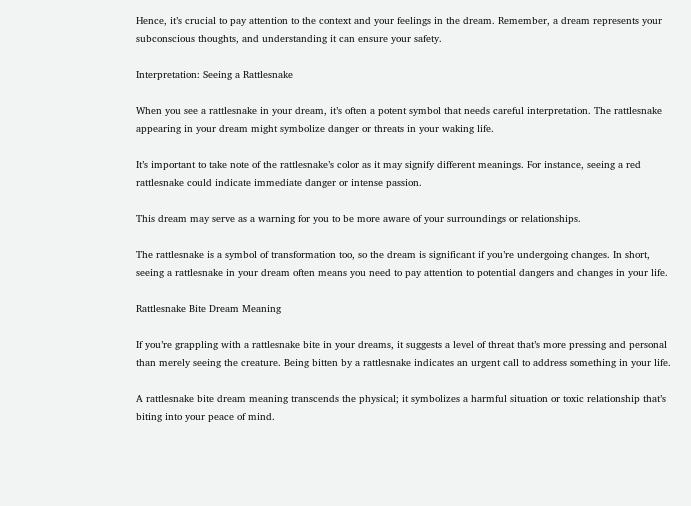Hence, it’s crucial to pay attention to the context and your feelings in the dream. Remember, a dream represents your subconscious thoughts, and understanding it can ensure your safety.

Interpretation: Seeing a Rattlesnake

When you see a rattlesnake in your dream, it’s often a potent symbol that needs careful interpretation. The rattlesnake appearing in your dream might symbolize danger or threats in your waking life.

It’s important to take note of the rattlesnake’s color as it may signify different meanings. For instance, seeing a red rattlesnake could indicate immediate danger or intense passion.

This dream may serve as a warning for you to be more aware of your surroundings or relationships.

The rattlesnake is a symbol of transformation too, so the dream is significant if you’re undergoing changes. In short, seeing a rattlesnake in your dream often means you need to pay attention to potential dangers and changes in your life.

Rattlesnake Bite Dream Meaning

If you’re grappling with a rattlesnake bite in your dreams, it suggests a level of threat that’s more pressing and personal than merely seeing the creature. Being bitten by a rattlesnake indicates an urgent call to address something in your life.

A rattlesnake bite dream meaning transcends the physical; it symbolizes a harmful situation or toxic relationship that’s biting into your peace of mind.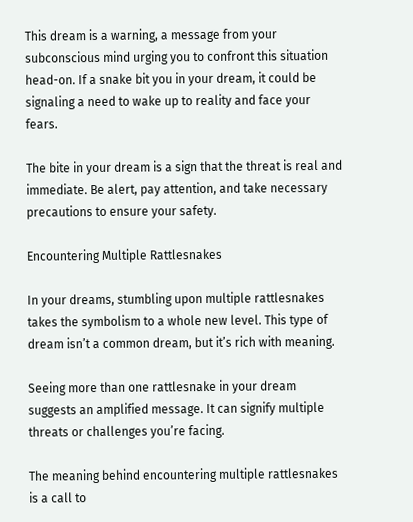This dream is a warning, a message from your subconscious mind urging you to confront this situation head-on. If a snake bit you in your dream, it could be signaling a need to wake up to reality and face your fears.

The bite in your dream is a sign that the threat is real and immediate. Be alert, pay attention, and take necessary precautions to ensure your safety.

Encountering Multiple Rattlesnakes

In your dreams, stumbling upon multiple rattlesnakes takes the symbolism to a whole new level. This type of dream isn’t a common dream, but it’s rich with meaning.

Seeing more than one rattlesnake in your dream suggests an amplified message. It can signify multiple threats or challenges you’re facing.

The meaning behind encountering multiple rattlesnakes is a call to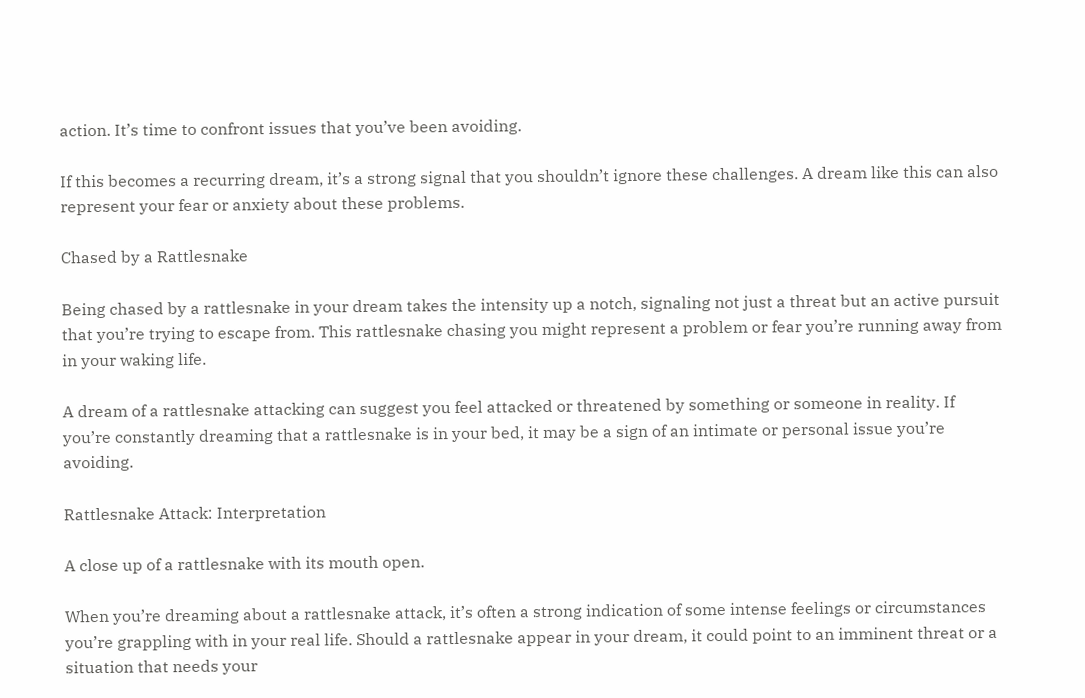action. It’s time to confront issues that you’ve been avoiding.

If this becomes a recurring dream, it’s a strong signal that you shouldn’t ignore these challenges. A dream like this can also represent your fear or anxiety about these problems.

Chased by a Rattlesnake

Being chased by a rattlesnake in your dream takes the intensity up a notch, signaling not just a threat but an active pursuit that you’re trying to escape from. This rattlesnake chasing you might represent a problem or fear you’re running away from in your waking life.

A dream of a rattlesnake attacking can suggest you feel attacked or threatened by something or someone in reality. If you’re constantly dreaming that a rattlesnake is in your bed, it may be a sign of an intimate or personal issue you’re avoiding.

Rattlesnake Attack: Interpretation

A close up of a rattlesnake with its mouth open.

When you’re dreaming about a rattlesnake attack, it’s often a strong indication of some intense feelings or circumstances you’re grappling with in your real life. Should a rattlesnake appear in your dream, it could point to an imminent threat or a situation that needs your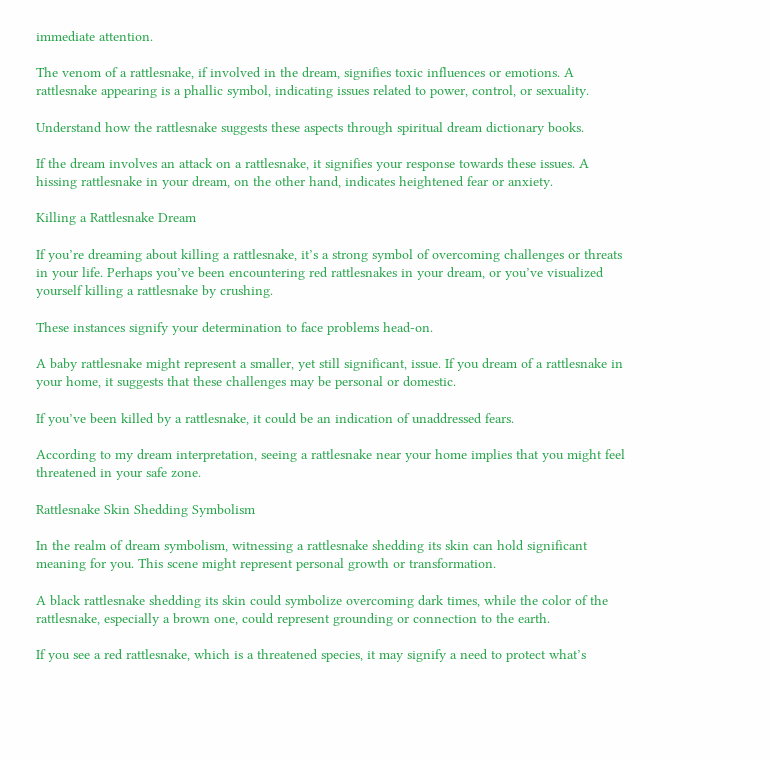immediate attention.

The venom of a rattlesnake, if involved in the dream, signifies toxic influences or emotions. A rattlesnake appearing is a phallic symbol, indicating issues related to power, control, or sexuality.

Understand how the rattlesnake suggests these aspects through spiritual dream dictionary books.

If the dream involves an attack on a rattlesnake, it signifies your response towards these issues. A hissing rattlesnake in your dream, on the other hand, indicates heightened fear or anxiety.

Killing a Rattlesnake Dream

If you’re dreaming about killing a rattlesnake, it’s a strong symbol of overcoming challenges or threats in your life. Perhaps you’ve been encountering red rattlesnakes in your dream, or you’ve visualized yourself killing a rattlesnake by crushing.

These instances signify your determination to face problems head-on.

A baby rattlesnake might represent a smaller, yet still significant, issue. If you dream of a rattlesnake in your home, it suggests that these challenges may be personal or domestic.

If you’ve been killed by a rattlesnake, it could be an indication of unaddressed fears.

According to my dream interpretation, seeing a rattlesnake near your home implies that you might feel threatened in your safe zone.

Rattlesnake Skin Shedding Symbolism

In the realm of dream symbolism, witnessing a rattlesnake shedding its skin can hold significant meaning for you. This scene might represent personal growth or transformation.

A black rattlesnake shedding its skin could symbolize overcoming dark times, while the color of the rattlesnake, especially a brown one, could represent grounding or connection to the earth.

If you see a red rattlesnake, which is a threatened species, it may signify a need to protect what’s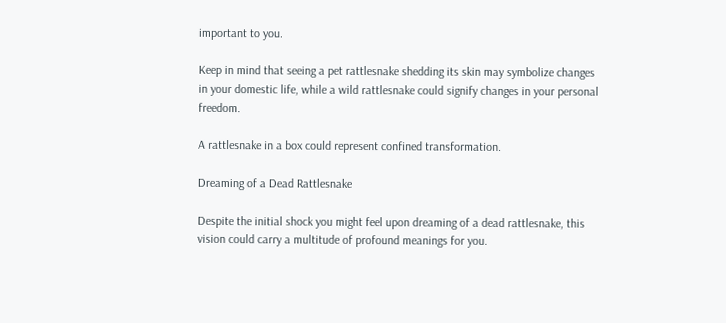important to you.

Keep in mind that seeing a pet rattlesnake shedding its skin may symbolize changes in your domestic life, while a wild rattlesnake could signify changes in your personal freedom.

A rattlesnake in a box could represent confined transformation.

Dreaming of a Dead Rattlesnake

Despite the initial shock you might feel upon dreaming of a dead rattlesnake, this vision could carry a multitude of profound meanings for you.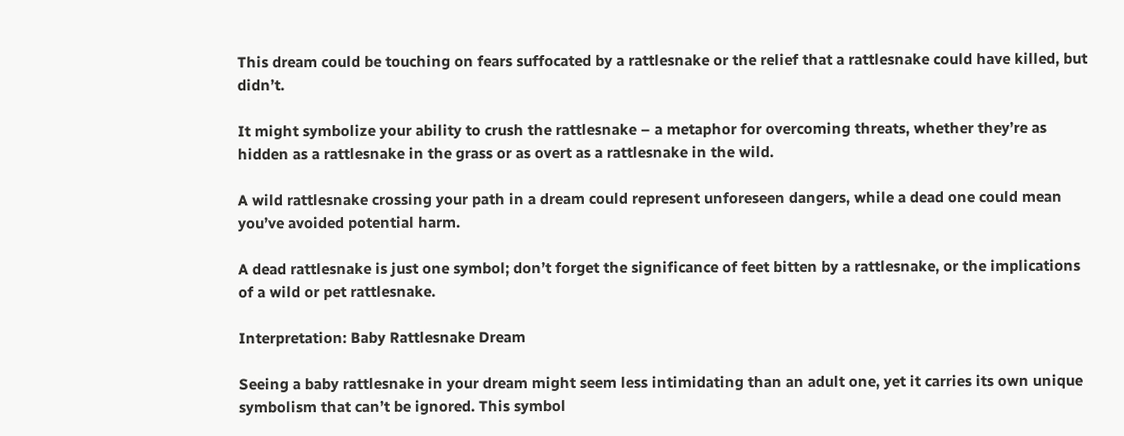This dream could be touching on fears suffocated by a rattlesnake or the relief that a rattlesnake could have killed, but didn’t.

It might symbolize your ability to crush the rattlesnake – a metaphor for overcoming threats, whether they’re as hidden as a rattlesnake in the grass or as overt as a rattlesnake in the wild.

A wild rattlesnake crossing your path in a dream could represent unforeseen dangers, while a dead one could mean you’ve avoided potential harm.

A dead rattlesnake is just one symbol; don’t forget the significance of feet bitten by a rattlesnake, or the implications of a wild or pet rattlesnake.

Interpretation: Baby Rattlesnake Dream

Seeing a baby rattlesnake in your dream might seem less intimidating than an adult one, yet it carries its own unique symbolism that can’t be ignored. This symbol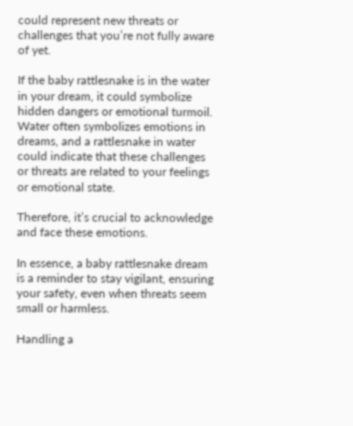could represent new threats or challenges that you’re not fully aware of yet.

If the baby rattlesnake is in the water in your dream, it could symbolize hidden dangers or emotional turmoil. Water often symbolizes emotions in dreams, and a rattlesnake in water could indicate that these challenges or threats are related to your feelings or emotional state.

Therefore, it’s crucial to acknowledge and face these emotions.

In essence, a baby rattlesnake dream is a reminder to stay vigilant, ensuring your safety, even when threats seem small or harmless.

Handling a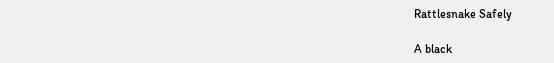Rattlesnake Safely

A black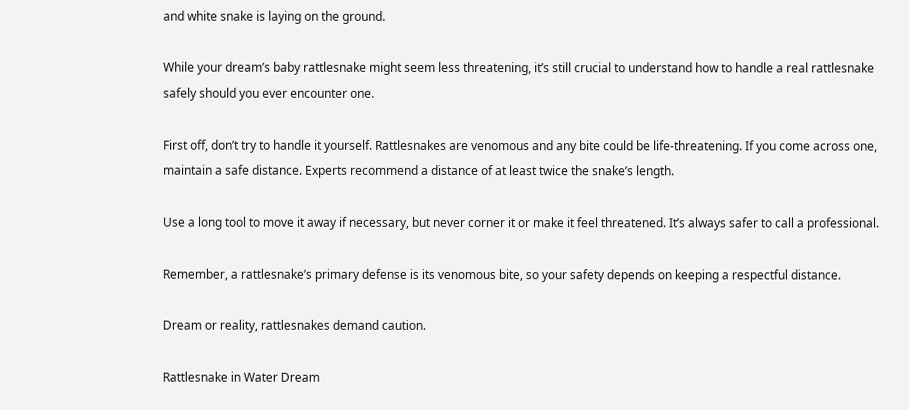and white snake is laying on the ground.

While your dream’s baby rattlesnake might seem less threatening, it’s still crucial to understand how to handle a real rattlesnake safely should you ever encounter one.

First off, don’t try to handle it yourself. Rattlesnakes are venomous and any bite could be life-threatening. If you come across one, maintain a safe distance. Experts recommend a distance of at least twice the snake’s length.

Use a long tool to move it away if necessary, but never corner it or make it feel threatened. It’s always safer to call a professional.

Remember, a rattlesnake’s primary defense is its venomous bite, so your safety depends on keeping a respectful distance.

Dream or reality, rattlesnakes demand caution.

Rattlesnake in Water Dream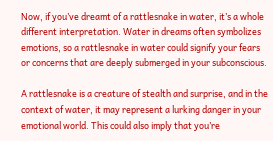Now, if you’ve dreamt of a rattlesnake in water, it’s a whole different interpretation. Water in dreams often symbolizes emotions, so a rattlesnake in water could signify your fears or concerns that are deeply submerged in your subconscious.

A rattlesnake is a creature of stealth and surprise, and in the context of water, it may represent a lurking danger in your emotional world. This could also imply that you’re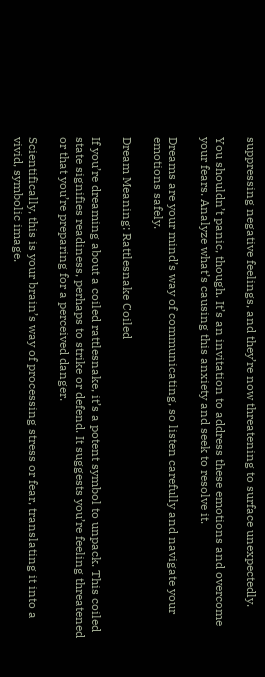suppressing negative feelings, and they’re now threatening to surface unexpectedly.

You shouldn’t panic, though. It’s an invitation to address these emotions and overcome your fears. Analyze what’s causing this anxiety and seek to resolve it.

Dreams are your mind’s way of communicating, so listen carefully and navigate your emotions safely.

Dream Meaning: Rattlesnake Coiled

If you’re dreaming about a coiled rattlesnake, it’s a potent symbol to unpack. This coiled state signifies readiness, perhaps to strike or defend. It suggests you’re feeling threatened or that you’re preparing for a perceived danger.

Scientifically, this is your brain’s way of processing stress or fear, translating it into a vivid, symbolic image.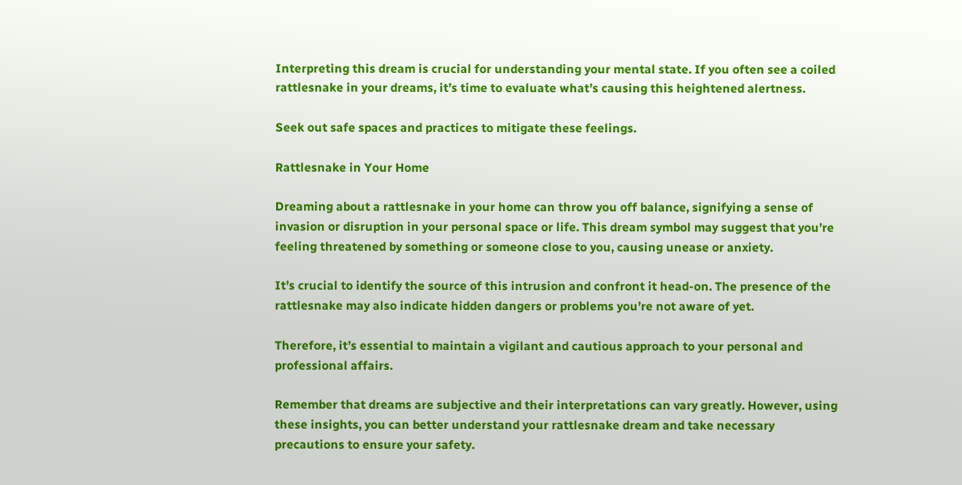Interpreting this dream is crucial for understanding your mental state. If you often see a coiled rattlesnake in your dreams, it’s time to evaluate what’s causing this heightened alertness.

Seek out safe spaces and practices to mitigate these feelings.

Rattlesnake in Your Home

Dreaming about a rattlesnake in your home can throw you off balance, signifying a sense of invasion or disruption in your personal space or life. This dream symbol may suggest that you’re feeling threatened by something or someone close to you, causing unease or anxiety.

It’s crucial to identify the source of this intrusion and confront it head-on. The presence of the rattlesnake may also indicate hidden dangers or problems you’re not aware of yet.

Therefore, it’s essential to maintain a vigilant and cautious approach to your personal and professional affairs.

Remember that dreams are subjective and their interpretations can vary greatly. However, using these insights, you can better understand your rattlesnake dream and take necessary precautions to ensure your safety.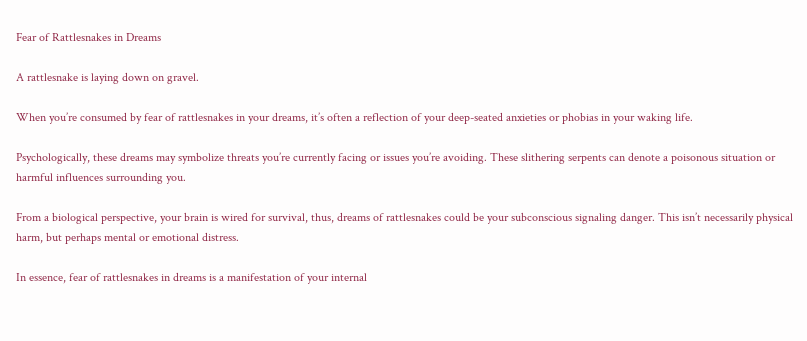Fear of Rattlesnakes in Dreams

A rattlesnake is laying down on gravel.

When you’re consumed by fear of rattlesnakes in your dreams, it’s often a reflection of your deep-seated anxieties or phobias in your waking life.

Psychologically, these dreams may symbolize threats you’re currently facing or issues you’re avoiding. These slithering serpents can denote a poisonous situation or harmful influences surrounding you.

From a biological perspective, your brain is wired for survival, thus, dreams of rattlesnakes could be your subconscious signaling danger. This isn’t necessarily physical harm, but perhaps mental or emotional distress.

In essence, fear of rattlesnakes in dreams is a manifestation of your internal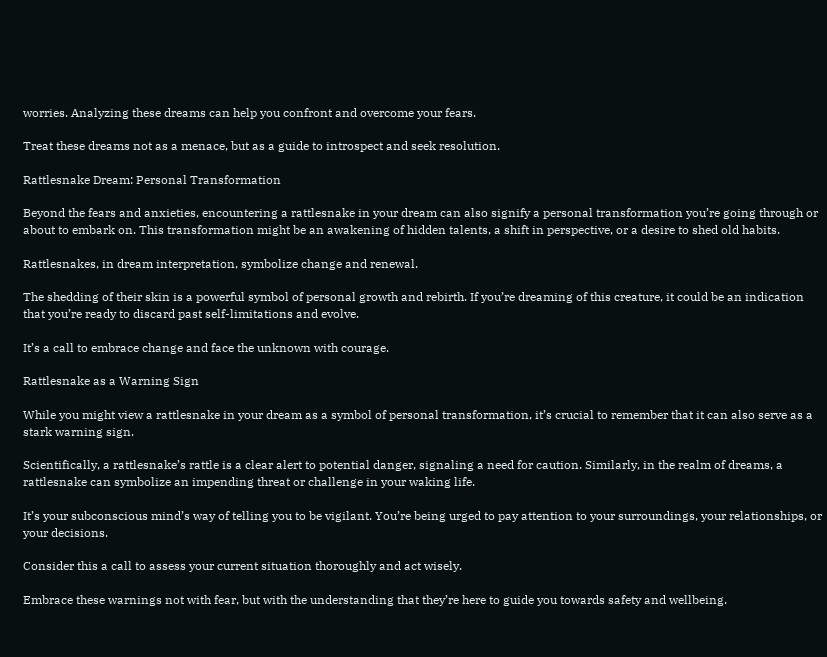worries. Analyzing these dreams can help you confront and overcome your fears.

Treat these dreams not as a menace, but as a guide to introspect and seek resolution.

Rattlesnake Dream: Personal Transformation

Beyond the fears and anxieties, encountering a rattlesnake in your dream can also signify a personal transformation you’re going through or about to embark on. This transformation might be an awakening of hidden talents, a shift in perspective, or a desire to shed old habits.

Rattlesnakes, in dream interpretation, symbolize change and renewal.

The shedding of their skin is a powerful symbol of personal growth and rebirth. If you’re dreaming of this creature, it could be an indication that you’re ready to discard past self-limitations and evolve.

It’s a call to embrace change and face the unknown with courage.

Rattlesnake as a Warning Sign

While you might view a rattlesnake in your dream as a symbol of personal transformation, it’s crucial to remember that it can also serve as a stark warning sign.

Scientifically, a rattlesnake’s rattle is a clear alert to potential danger, signaling a need for caution. Similarly, in the realm of dreams, a rattlesnake can symbolize an impending threat or challenge in your waking life.

It’s your subconscious mind’s way of telling you to be vigilant. You’re being urged to pay attention to your surroundings, your relationships, or your decisions.

Consider this a call to assess your current situation thoroughly and act wisely.

Embrace these warnings not with fear, but with the understanding that they’re here to guide you towards safety and wellbeing.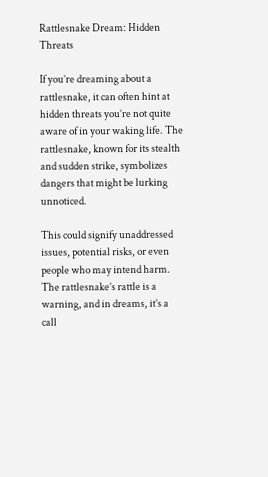Rattlesnake Dream: Hidden Threats

If you’re dreaming about a rattlesnake, it can often hint at hidden threats you’re not quite aware of in your waking life. The rattlesnake, known for its stealth and sudden strike, symbolizes dangers that might be lurking unnoticed.

This could signify unaddressed issues, potential risks, or even people who may intend harm. The rattlesnake’s rattle is a warning, and in dreams, it’s a call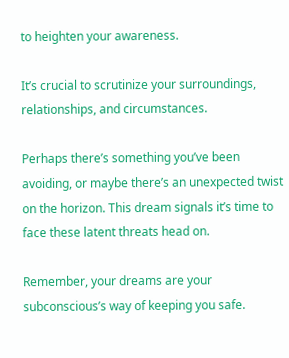to heighten your awareness.

It’s crucial to scrutinize your surroundings, relationships, and circumstances.

Perhaps there’s something you’ve been avoiding, or maybe there’s an unexpected twist on the horizon. This dream signals it’s time to face these latent threats head on.

Remember, your dreams are your subconscious’s way of keeping you safe.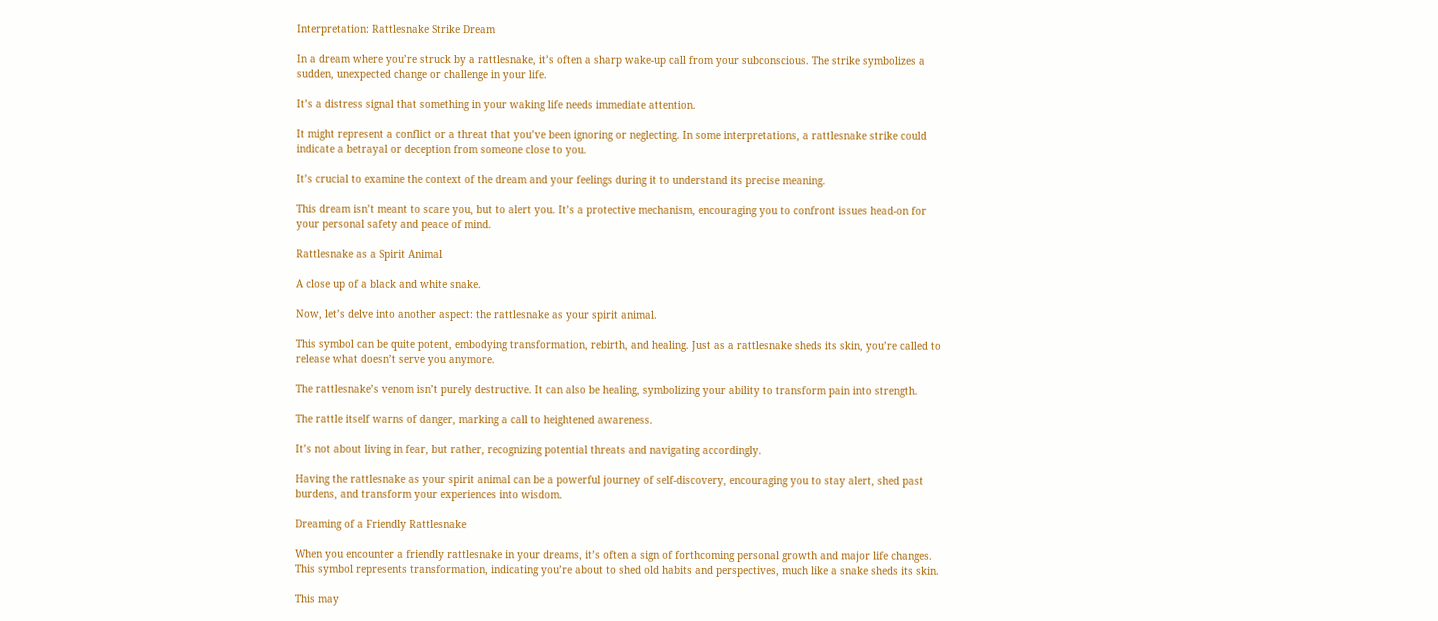Interpretation: Rattlesnake Strike Dream

In a dream where you’re struck by a rattlesnake, it’s often a sharp wake-up call from your subconscious. The strike symbolizes a sudden, unexpected change or challenge in your life.

It’s a distress signal that something in your waking life needs immediate attention.

It might represent a conflict or a threat that you’ve been ignoring or neglecting. In some interpretations, a rattlesnake strike could indicate a betrayal or deception from someone close to you.

It’s crucial to examine the context of the dream and your feelings during it to understand its precise meaning.

This dream isn’t meant to scare you, but to alert you. It’s a protective mechanism, encouraging you to confront issues head-on for your personal safety and peace of mind.

Rattlesnake as a Spirit Animal

A close up of a black and white snake.

Now, let’s delve into another aspect: the rattlesnake as your spirit animal.

This symbol can be quite potent, embodying transformation, rebirth, and healing. Just as a rattlesnake sheds its skin, you’re called to release what doesn’t serve you anymore.

The rattlesnake’s venom isn’t purely destructive. It can also be healing, symbolizing your ability to transform pain into strength.

The rattle itself warns of danger, marking a call to heightened awareness.

It’s not about living in fear, but rather, recognizing potential threats and navigating accordingly.

Having the rattlesnake as your spirit animal can be a powerful journey of self-discovery, encouraging you to stay alert, shed past burdens, and transform your experiences into wisdom.

Dreaming of a Friendly Rattlesnake

When you encounter a friendly rattlesnake in your dreams, it’s often a sign of forthcoming personal growth and major life changes. This symbol represents transformation, indicating you’re about to shed old habits and perspectives, much like a snake sheds its skin.

This may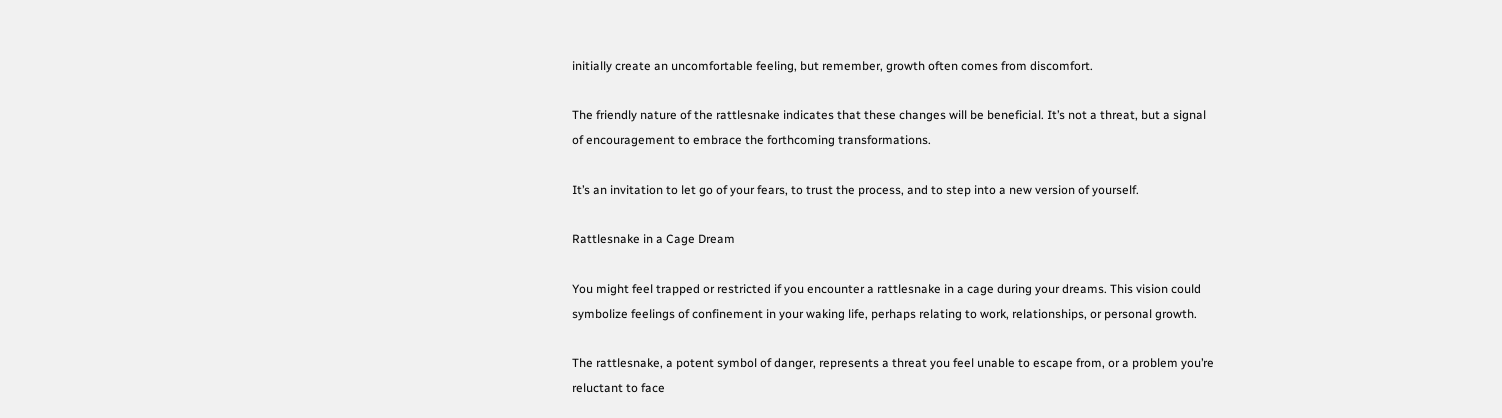initially create an uncomfortable feeling, but remember, growth often comes from discomfort.

The friendly nature of the rattlesnake indicates that these changes will be beneficial. It’s not a threat, but a signal of encouragement to embrace the forthcoming transformations.

It’s an invitation to let go of your fears, to trust the process, and to step into a new version of yourself.

Rattlesnake in a Cage Dream

You might feel trapped or restricted if you encounter a rattlesnake in a cage during your dreams. This vision could symbolize feelings of confinement in your waking life, perhaps relating to work, relationships, or personal growth.

The rattlesnake, a potent symbol of danger, represents a threat you feel unable to escape from, or a problem you’re reluctant to face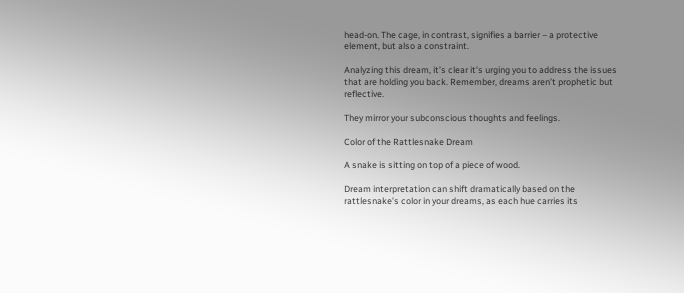head-on. The cage, in contrast, signifies a barrier – a protective element, but also a constraint.

Analyzing this dream, it’s clear it’s urging you to address the issues that are holding you back. Remember, dreams aren’t prophetic but reflective.

They mirror your subconscious thoughts and feelings.

Color of the Rattlesnake Dream

A snake is sitting on top of a piece of wood.

Dream interpretation can shift dramatically based on the rattlesnake’s color in your dreams, as each hue carries its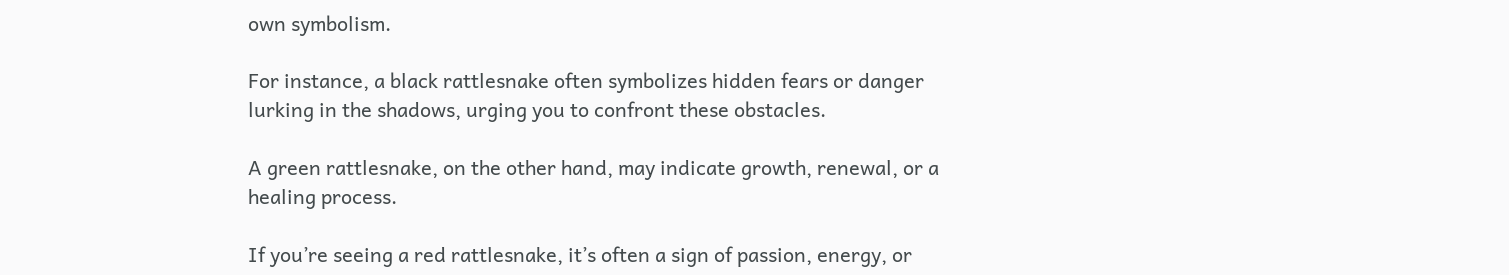own symbolism.

For instance, a black rattlesnake often symbolizes hidden fears or danger lurking in the shadows, urging you to confront these obstacles.

A green rattlesnake, on the other hand, may indicate growth, renewal, or a healing process.

If you’re seeing a red rattlesnake, it’s often a sign of passion, energy, or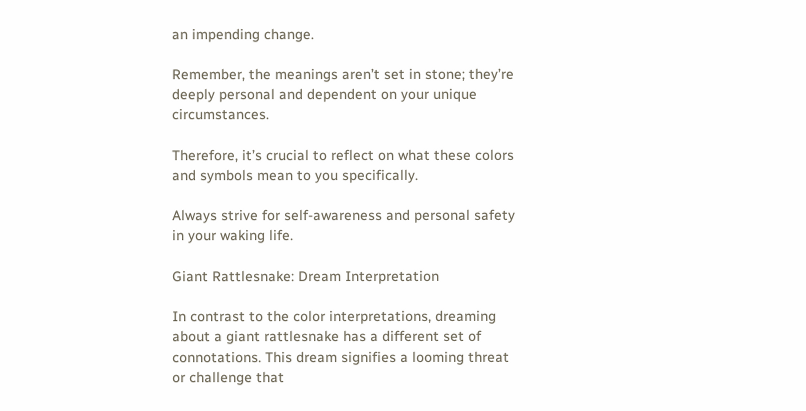an impending change.

Remember, the meanings aren’t set in stone; they’re deeply personal and dependent on your unique circumstances.

Therefore, it’s crucial to reflect on what these colors and symbols mean to you specifically.

Always strive for self-awareness and personal safety in your waking life.

Giant Rattlesnake: Dream Interpretation

In contrast to the color interpretations, dreaming about a giant rattlesnake has a different set of connotations. This dream signifies a looming threat or challenge that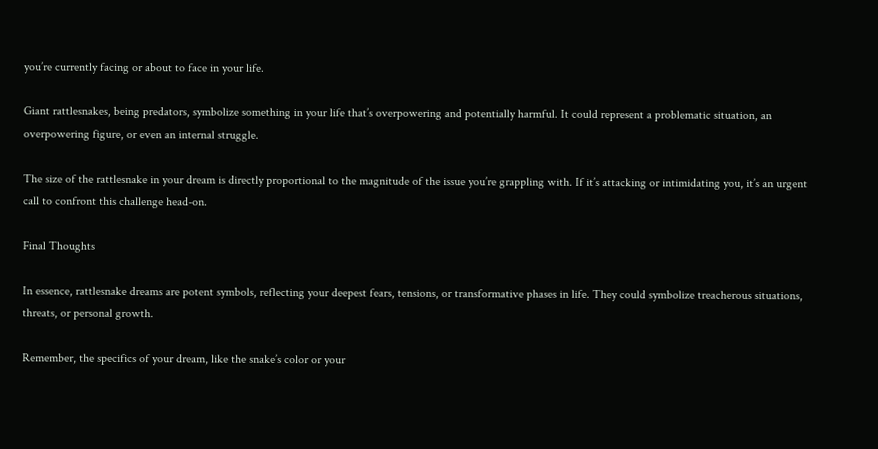you’re currently facing or about to face in your life.

Giant rattlesnakes, being predators, symbolize something in your life that’s overpowering and potentially harmful. It could represent a problematic situation, an overpowering figure, or even an internal struggle.

The size of the rattlesnake in your dream is directly proportional to the magnitude of the issue you’re grappling with. If it’s attacking or intimidating you, it’s an urgent call to confront this challenge head-on.

Final Thoughts

In essence, rattlesnake dreams are potent symbols, reflecting your deepest fears, tensions, or transformative phases in life. They could symbolize treacherous situations, threats, or personal growth.

Remember, the specifics of your dream, like the snake’s color or your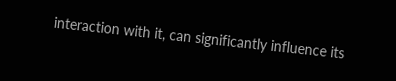interaction with it, can significantly influence its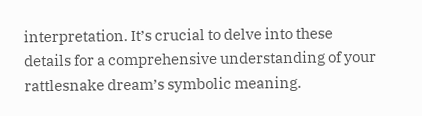interpretation. It’s crucial to delve into these details for a comprehensive understanding of your rattlesnake dream’s symbolic meaning.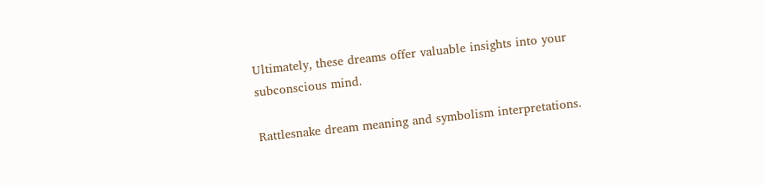Ultimately, these dreams offer valuable insights into your subconscious mind.

Rattlesnake dream meaning and symbolism interpretations.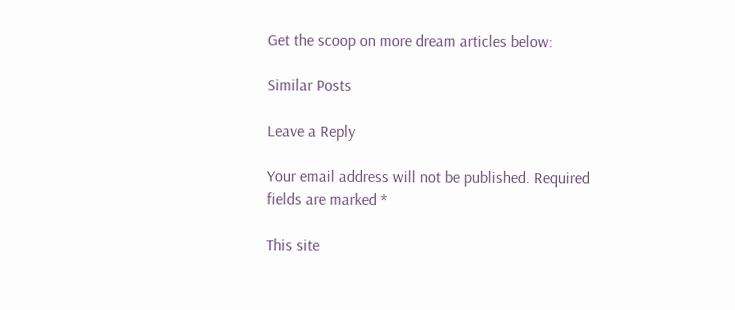Get the scoop on more dream articles below:

Similar Posts

Leave a Reply

Your email address will not be published. Required fields are marked *

This site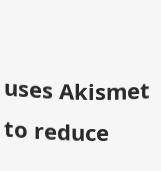uses Akismet to reduce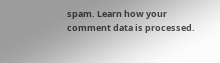spam. Learn how your comment data is processed.